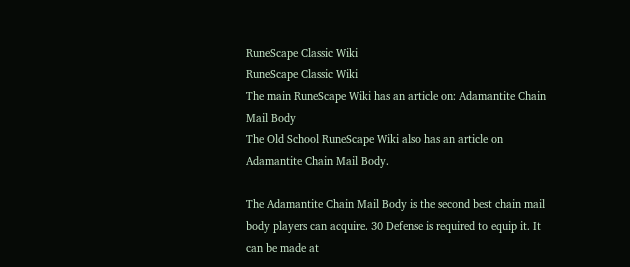RuneScape Classic Wiki
RuneScape Classic Wiki
The main RuneScape Wiki has an article on: Adamantite Chain Mail Body
The Old School RuneScape Wiki also has an article on Adamantite Chain Mail Body.

The Adamantite Chain Mail Body is the second best chain mail body players can acquire. 30 Defense is required to equip it. It can be made at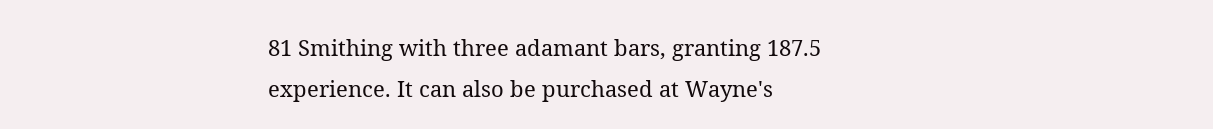81 Smithing with three adamant bars, granting 187.5 experience. It can also be purchased at Wayne's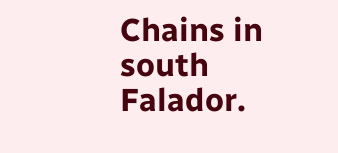Chains in south Falador.